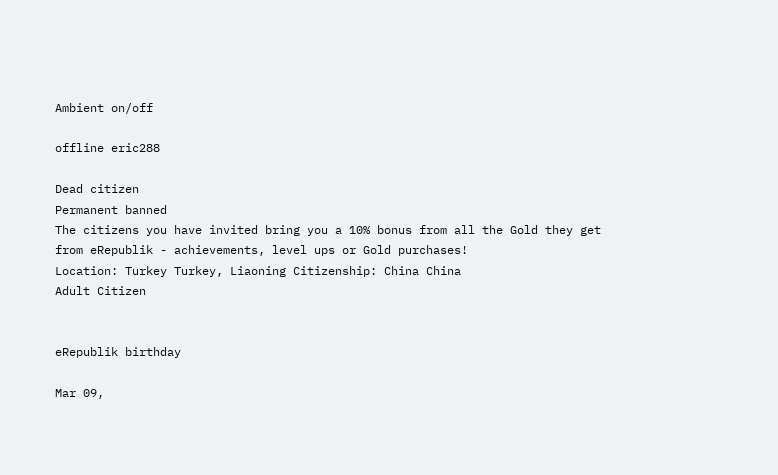Ambient on/off

offline eric288

Dead citizen
Permanent banned
The citizens you have invited bring you a 10% bonus from all the Gold they get from eRepublik - achievements, level ups or Gold purchases!
Location: Turkey Turkey, Liaoning Citizenship: China China
Adult Citizen


eRepublik birthday

Mar 09,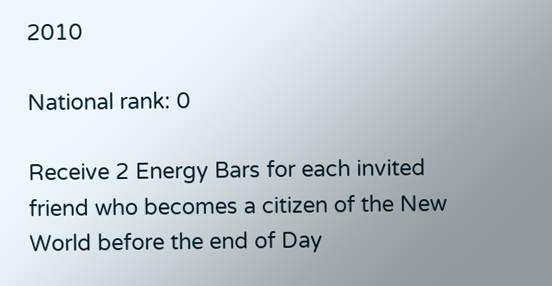2010

National rank: 0

Receive 2 Energy Bars for each invited friend who becomes a citizen of the New World before the end of Day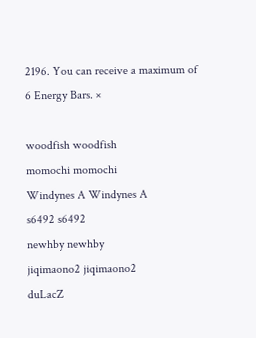2196. You can receive a maximum of 6 Energy Bars. ×

woodfish woodfish
momochi momochi
Windynes A Windynes A
s6492 s6492
newhby newhby
jiqimaono2 jiqimaono2
duLacZ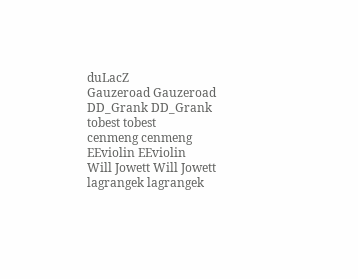duLacZ
Gauzeroad Gauzeroad
DD_Grank DD_Grank
tobest tobest
cenmeng cenmeng
EEviolin EEviolin
Will Jowett Will Jowett
lagrangek lagrangek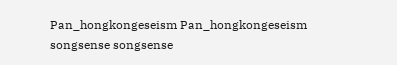Pan_hongkongeseism Pan_hongkongeseism
songsense songsense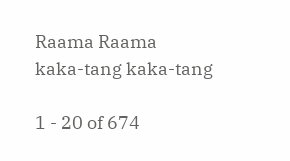Raama Raama
kaka-tang kaka-tang

1 - 20 of 674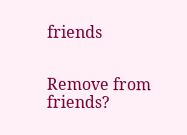friends


Remove from friends?